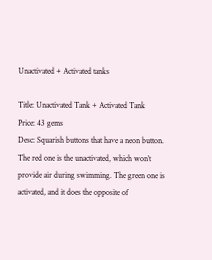Unactivated + Activated tanks

Title: Unactivated Tank + Activated Tank
Price: 43 gems
Desc: Squarish buttons that have a neon button. The red one is the unactivated, which won’t provide air during swimming. The green one is activated, and it does the opposite of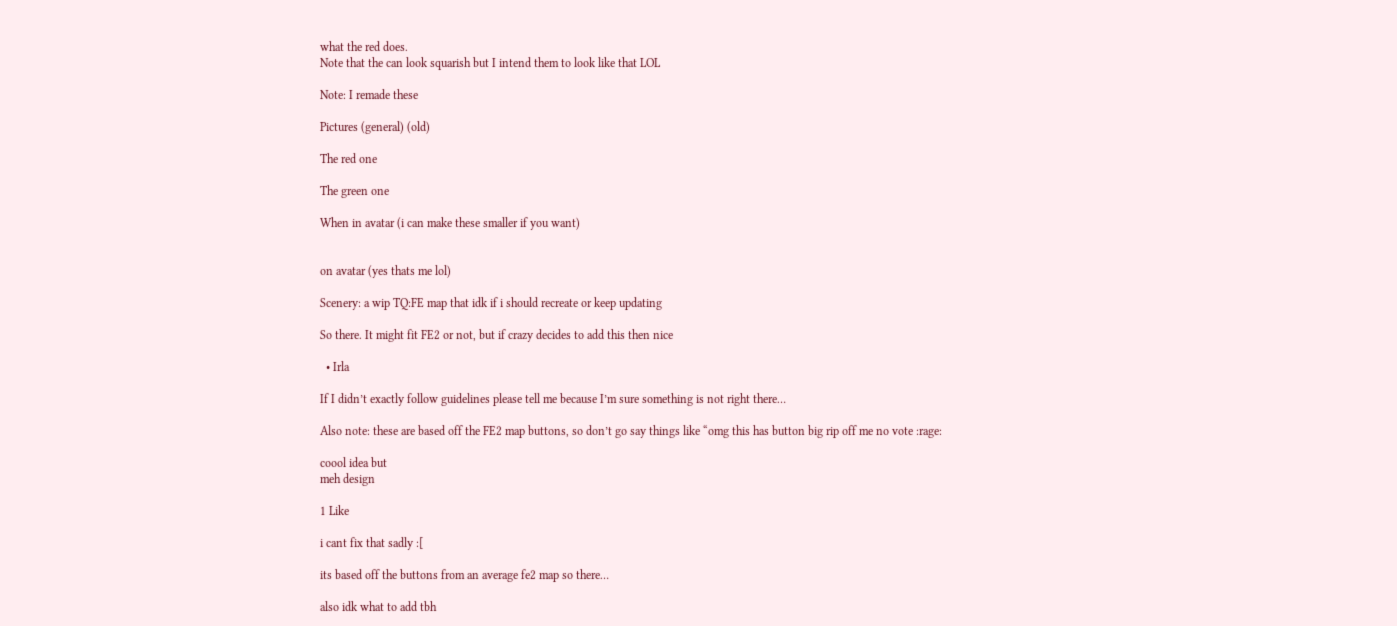what the red does.
Note that the can look squarish but I intend them to look like that LOL

Note: I remade these

Pictures (general) (old)

The red one

The green one

When in avatar (i can make these smaller if you want)


on avatar (yes thats me lol)

Scenery: a wip TQ:FE map that idk if i should recreate or keep updating

So there. It might fit FE2 or not, but if crazy decides to add this then nice

  • Irla

If I didn’t exactly follow guidelines please tell me because I’m sure something is not right there…

Also note: these are based off the FE2 map buttons, so don’t go say things like “omg this has button big rip off me no vote :rage:

coool idea but
meh design

1 Like

i cant fix that sadly :[

its based off the buttons from an average fe2 map so there…

also idk what to add tbh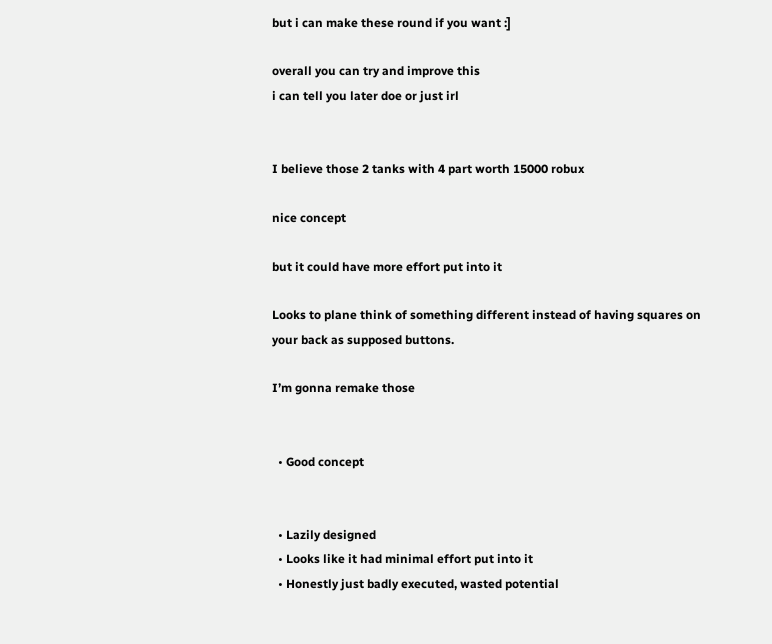but i can make these round if you want :]

overall you can try and improve this
i can tell you later doe or just irl


I believe those 2 tanks with 4 part worth 15000 robux

nice concept

but it could have more effort put into it

Looks to plane think of something different instead of having squares on your back as supposed buttons.

I’m gonna remake those


  • Good concept


  • Lazily designed
  • Looks like it had minimal effort put into it
  • Honestly just badly executed, wasted potential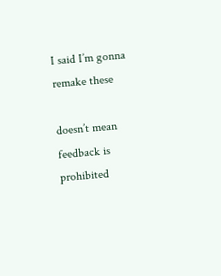I said I’m gonna remake these

doesn’t mean feedback is prohibited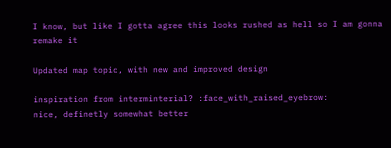I know, but like I gotta agree this looks rushed as hell so I am gonna remake it

Updated map topic, with new and improved design

inspiration from interminterial? :face_with_raised_eyebrow:
nice, definetly somewhat better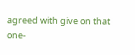agreed with give on that one-